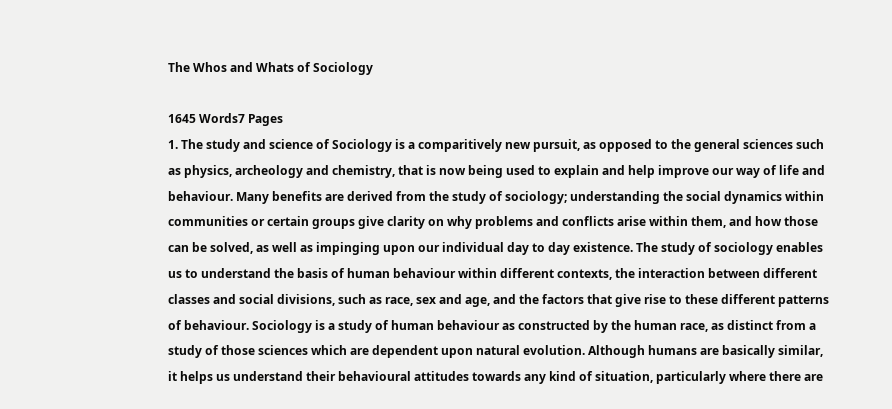The Whos and Whats of Sociology

1645 Words7 Pages
1. The study and science of Sociology is a comparitively new pursuit, as opposed to the general sciences such as physics, archeology and chemistry, that is now being used to explain and help improve our way of life and behaviour. Many benefits are derived from the study of sociology; understanding the social dynamics within communities or certain groups give clarity on why problems and conflicts arise within them, and how those can be solved, as well as impinging upon our individual day to day existence. The study of sociology enables us to understand the basis of human behaviour within different contexts, the interaction between different classes and social divisions, such as race, sex and age, and the factors that give rise to these different patterns of behaviour. Sociology is a study of human behaviour as constructed by the human race, as distinct from a study of those sciences which are dependent upon natural evolution. Although humans are basically similar, it helps us understand their behavioural attitudes towards any kind of situation, particularly where there are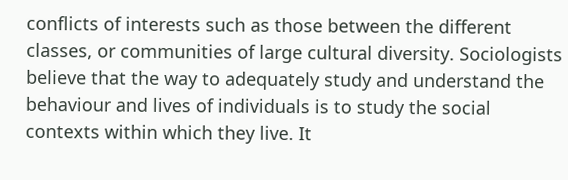conflicts of interests such as those between the different classes, or communities of large cultural diversity. Sociologists believe that the way to adequately study and understand the behaviour and lives of individuals is to study the social contexts within which they live. It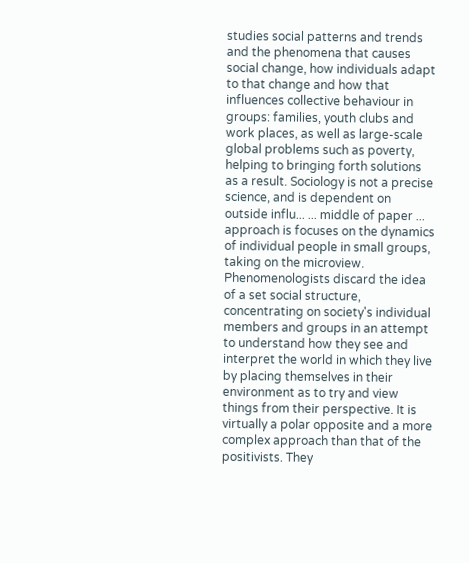studies social patterns and trends and the phenomena that causes social change, how individuals adapt to that change and how that influences collective behaviour in groups: families, youth clubs and work places, as well as large-scale global problems such as poverty, helping to bringing forth solutions as a result. Sociology is not a precise science, and is dependent on outside influ... ... middle of paper ... approach is focuses on the dynamics of individual people in small groups, taking on the microview. Phenomenologists discard the idea of a set social structure, concentrating on society's individual members and groups in an attempt to understand how they see and interpret the world in which they live by placing themselves in their environment as to try and view things from their perspective. It is virtually a polar opposite and a more complex approach than that of the positivists. They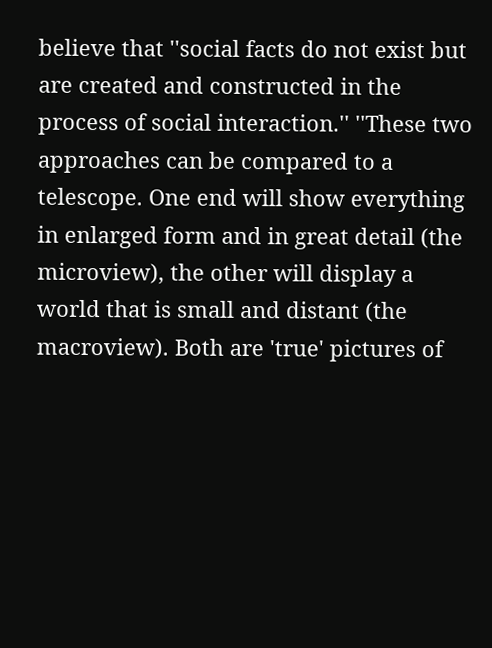believe that ''social facts do not exist but are created and constructed in the process of social interaction.'' ''These two approaches can be compared to a telescope. One end will show everything in enlarged form and in great detail (the microview), the other will display a world that is small and distant (the macroview). Both are 'true' pictures of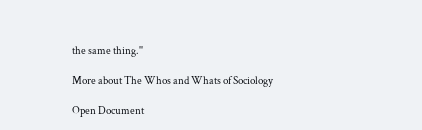the same thing.''

More about The Whos and Whats of Sociology

Open Document